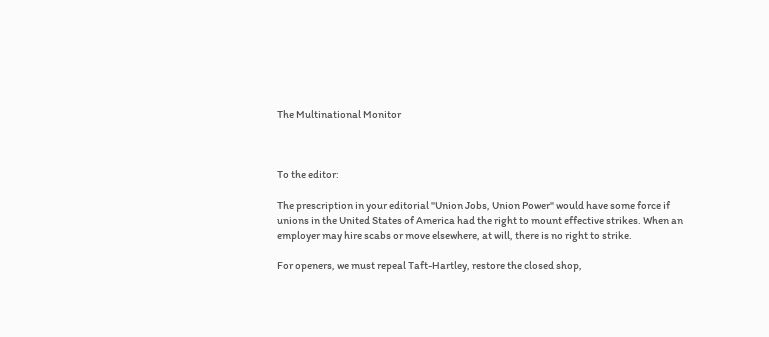The Multinational Monitor



To the editor:

The prescription in your editorial "Union Jobs, Union Power" would have some force if unions in the United States of America had the right to mount effective strikes. When an employer may hire scabs or move elsewhere, at will, there is no right to strike.

For openers, we must repeal Taft-Hartley, restore the closed shop,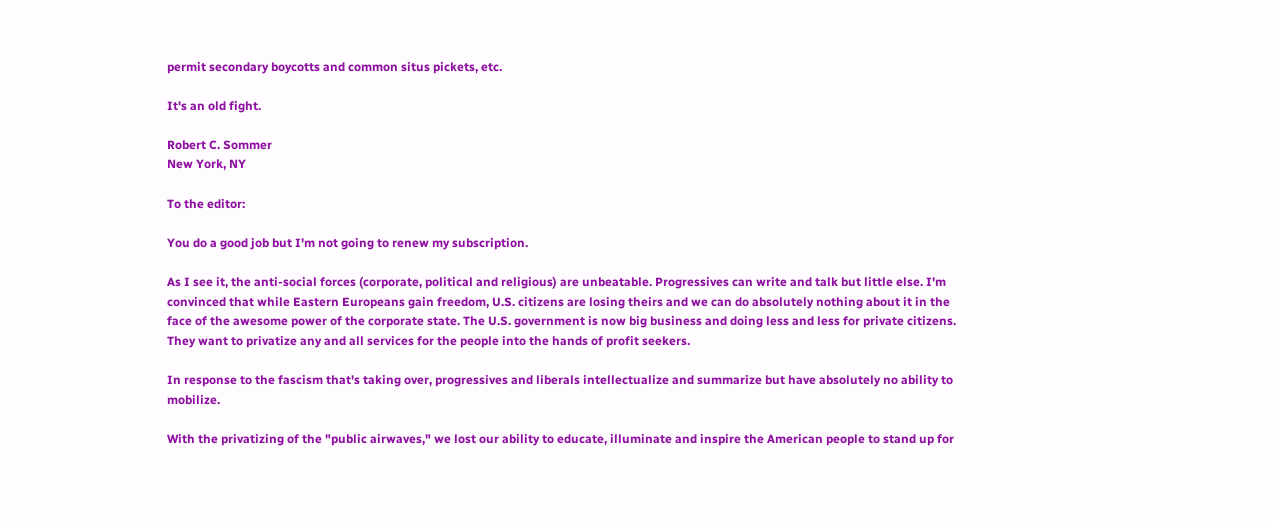permit secondary boycotts and common situs pickets, etc.

It's an old fight.

Robert C. Sommer
New York, NY

To the editor:

You do a good job but I'm not going to renew my subscription.

As I see it, the anti-social forces (corporate, political and religious) are unbeatable. Progressives can write and talk but little else. I'm convinced that while Eastern Europeans gain freedom, U.S. citizens are losing theirs and we can do absolutely nothing about it in the face of the awesome power of the corporate state. The U.S. government is now big business and doing less and less for private citizens. They want to privatize any and all services for the people into the hands of profit seekers.

In response to the fascism that's taking over, progressives and liberals intellectualize and summarize but have absolutely no ability to mobilize.

With the privatizing of the "public airwaves," we lost our ability to educate, illuminate and inspire the American people to stand up for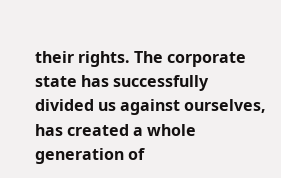their rights. The corporate state has successfully divided us against ourselves, has created a whole generation of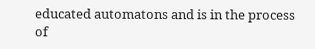educated automatons and is in the process of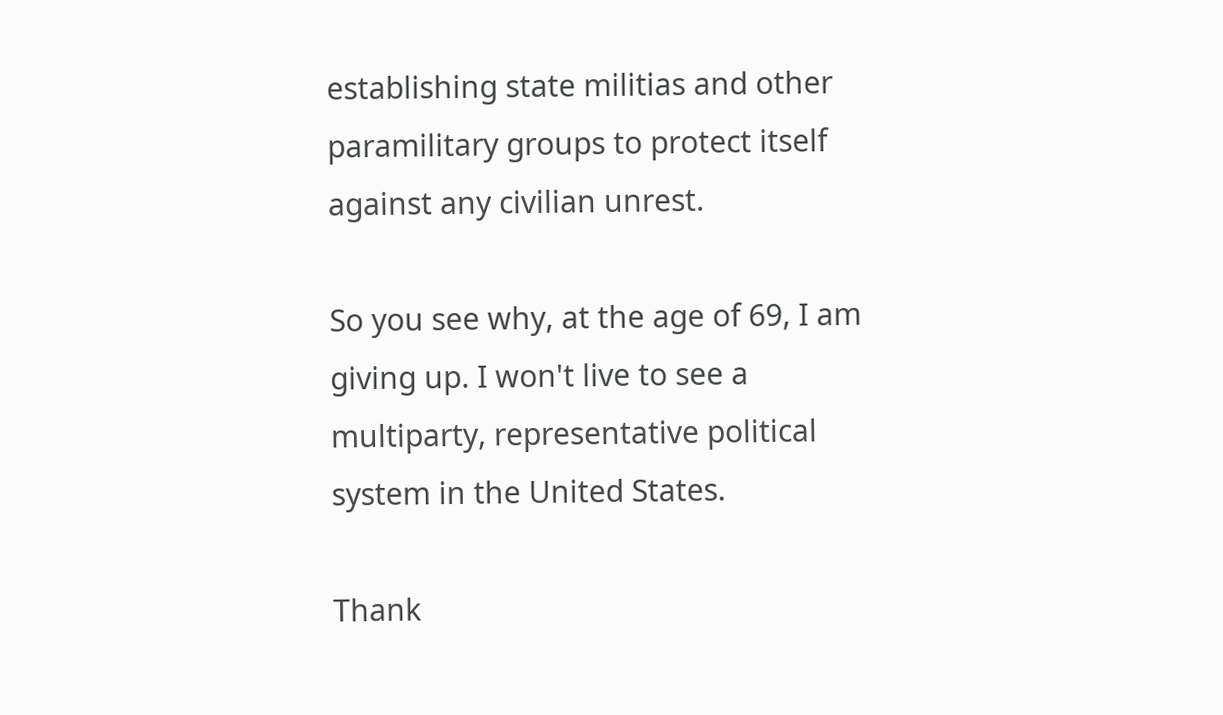establishing state militias and other paramilitary groups to protect itself against any civilian unrest.

So you see why, at the age of 69, I am giving up. I won't live to see a multiparty, representative political system in the United States.

Thank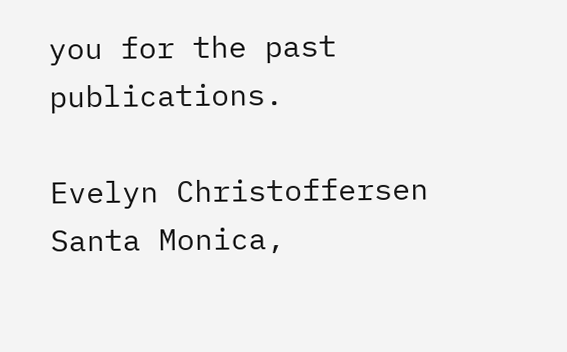you for the past publications.

Evelyn Christoffersen
Santa Monica,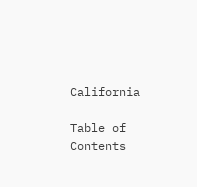California

Table of Contents